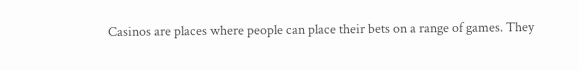Casinos are places where people can place their bets on a range of games. They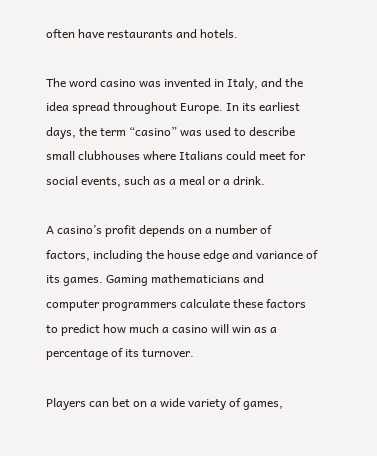often have restaurants and hotels.

The word casino was invented in Italy, and the idea spread throughout Europe. In its earliest days, the term “casino” was used to describe small clubhouses where Italians could meet for social events, such as a meal or a drink.

A casino’s profit depends on a number of factors, including the house edge and variance of its games. Gaming mathematicians and computer programmers calculate these factors to predict how much a casino will win as a percentage of its turnover.

Players can bet on a wide variety of games,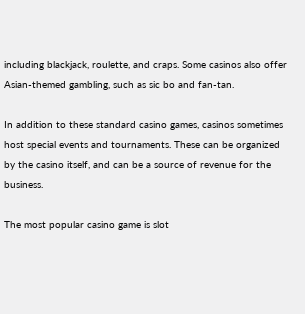including blackjack, roulette, and craps. Some casinos also offer Asian-themed gambling, such as sic bo and fan-tan.

In addition to these standard casino games, casinos sometimes host special events and tournaments. These can be organized by the casino itself, and can be a source of revenue for the business.

The most popular casino game is slot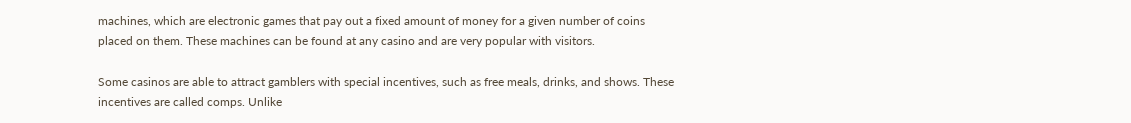machines, which are electronic games that pay out a fixed amount of money for a given number of coins placed on them. These machines can be found at any casino and are very popular with visitors.

Some casinos are able to attract gamblers with special incentives, such as free meals, drinks, and shows. These incentives are called comps. Unlike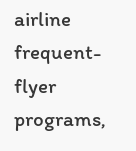airline frequent-flyer programs,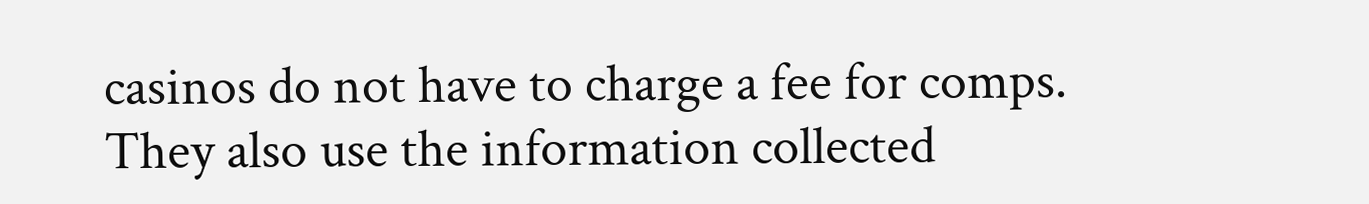casinos do not have to charge a fee for comps. They also use the information collected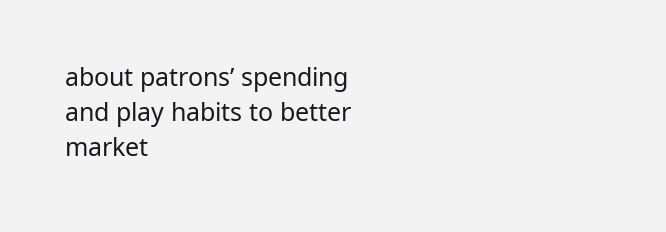about patrons’ spending and play habits to better market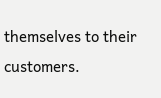themselves to their customers.